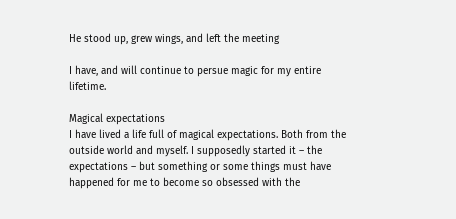He stood up, grew wings, and left the meeting

I have, and will continue to persue magic for my entire lifetime.

Magical expectations
I have lived a life full of magical expectations. Both from the outside world and myself. I supposedly started it – the expectations – but something or some things must have happened for me to become so obsessed with the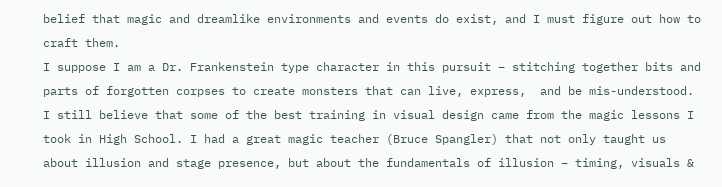belief that magic and dreamlike environments and events do exist, and I must figure out how to craft them.
I suppose I am a Dr. Frankenstein type character in this pursuit – stitching together bits and parts of forgotten corpses to create monsters that can live, express,  and be mis-understood.
I still believe that some of the best training in visual design came from the magic lessons I took in High School. I had a great magic teacher (Bruce Spangler) that not only taught us about illusion and stage presence, but about the fundamentals of illusion – timing, visuals &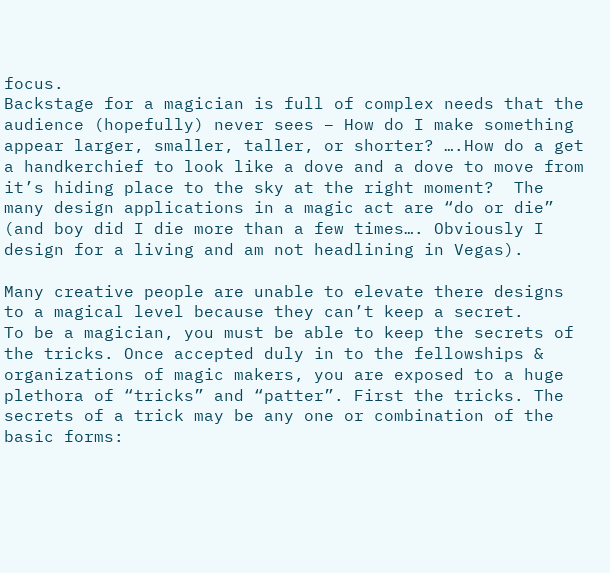focus.
Backstage for a magician is full of complex needs that the audience (hopefully) never sees – How do I make something appear larger, smaller, taller, or shorter? ….How do a get a handkerchief to look like a dove and a dove to move from it’s hiding place to the sky at the right moment?  The many design applications in a magic act are “do or die” (and boy did I die more than a few times…. Obviously I design for a living and am not headlining in Vegas).

Many creative people are unable to elevate there designs to a magical level because they can’t keep a secret.
To be a magician, you must be able to keep the secrets of the tricks. Once accepted duly in to the fellowships & organizations of magic makers, you are exposed to a huge plethora of “tricks” and “patter”. First the tricks. The secrets of a trick may be any one or combination of the basic forms: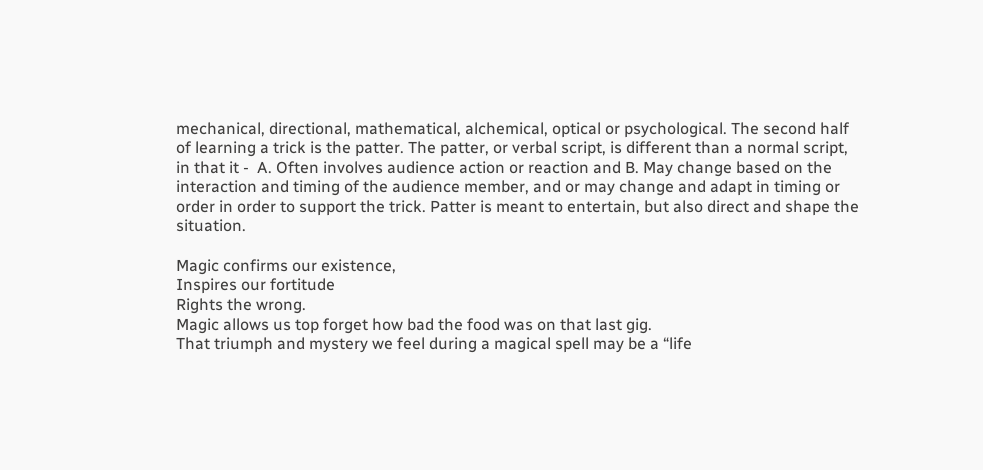mechanical, directional, mathematical, alchemical, optical or psychological. The second half of learning a trick is the patter. The patter, or verbal script, is different than a normal script, in that it -  A. Often involves audience action or reaction and B. May change based on the interaction and timing of the audience member, and or may change and adapt in timing or order in order to support the trick. Patter is meant to entertain, but also direct and shape the situation.

Magic confirms our existence,
Inspires our fortitude
Rights the wrong.
Magic allows us top forget how bad the food was on that last gig.
That triumph and mystery we feel during a magical spell may be a “life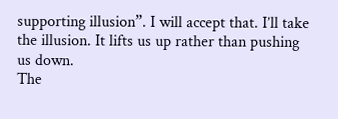supporting illusion”. I will accept that. I’ll take the illusion. It lifts us up rather than pushing us down.
The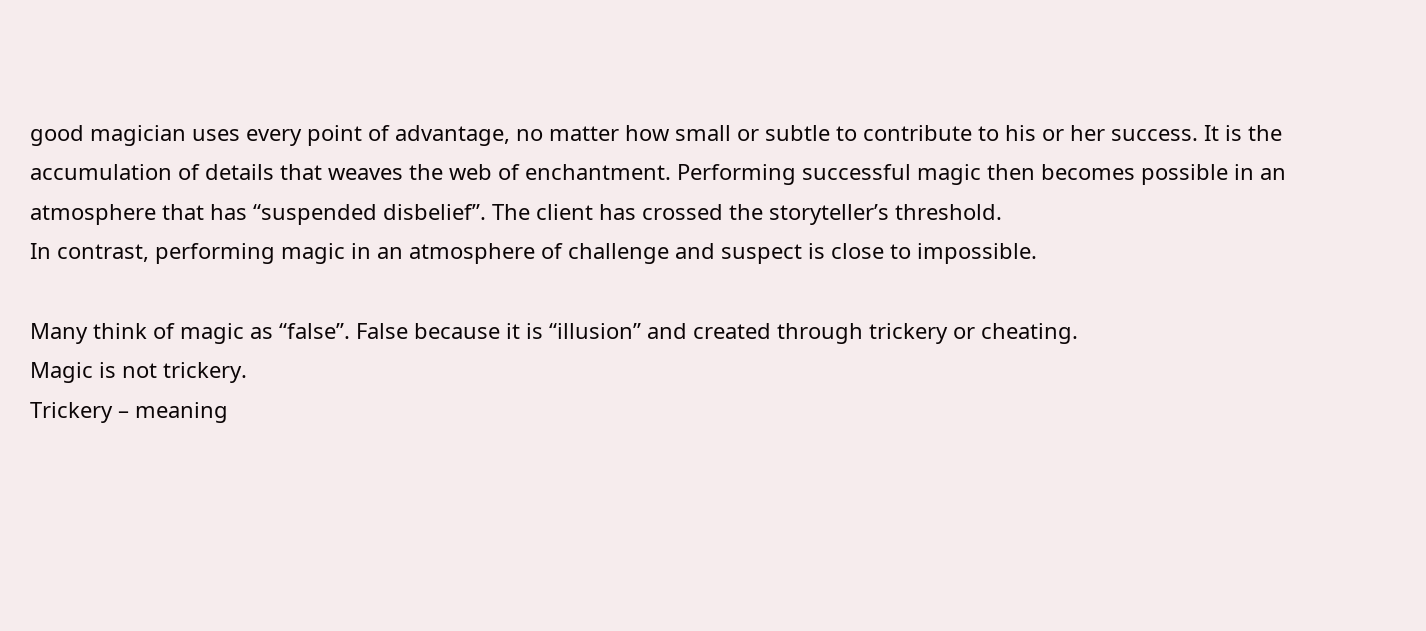good magician uses every point of advantage, no matter how small or subtle to contribute to his or her success. It is the accumulation of details that weaves the web of enchantment. Performing successful magic then becomes possible in an atmosphere that has “suspended disbelief”. The client has crossed the storyteller’s threshold.
In contrast, performing magic in an atmosphere of challenge and suspect is close to impossible.

Many think of magic as “false”. False because it is “illusion” and created through trickery or cheating.
Magic is not trickery.
Trickery – meaning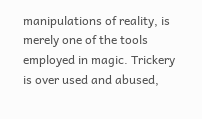manipulations of reality, is merely one of the tools employed in magic. Trickery is over used and abused,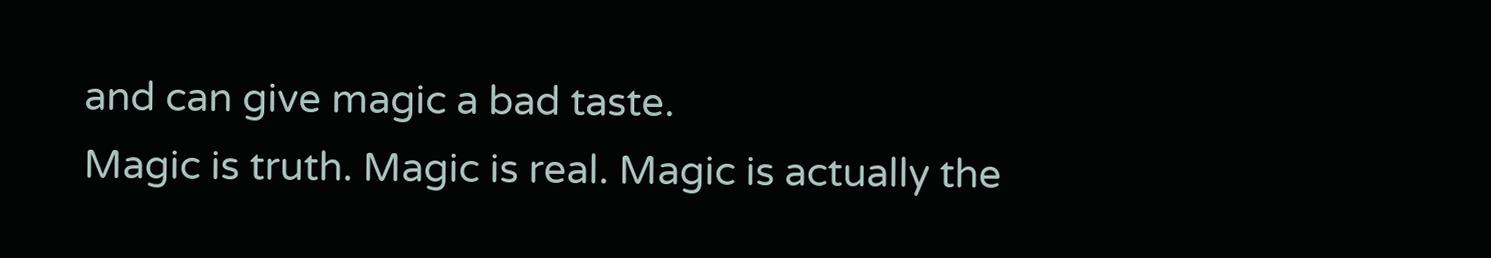and can give magic a bad taste.
Magic is truth. Magic is real. Magic is actually the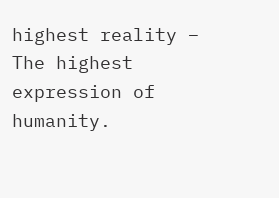highest reality – The highest expression of humanity.